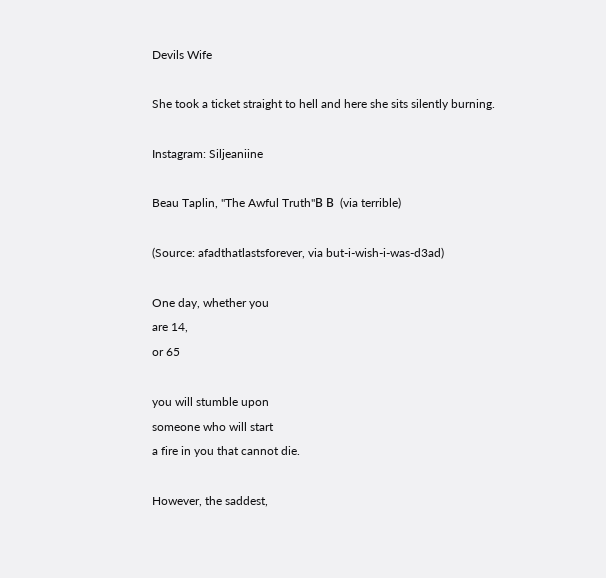Devils Wife

She took a ticket straight to hell and here she sits silently burning.

Instagram: Siljeaniine

Beau Taplin, "The Awful Truth"Β Β  (via terrible)

(Source: afadthatlastsforever, via but-i-wish-i-was-d3ad)

One day, whether you
are 14,
or 65

you will stumble upon
someone who will start
a fire in you that cannot die.

However, the saddest,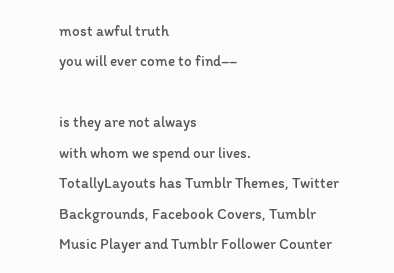most awful truth
you will ever come to find––

is they are not always
with whom we spend our lives.
TotallyLayouts has Tumblr Themes, Twitter Backgrounds, Facebook Covers, Tumblr Music Player and Tumblr Follower Counter